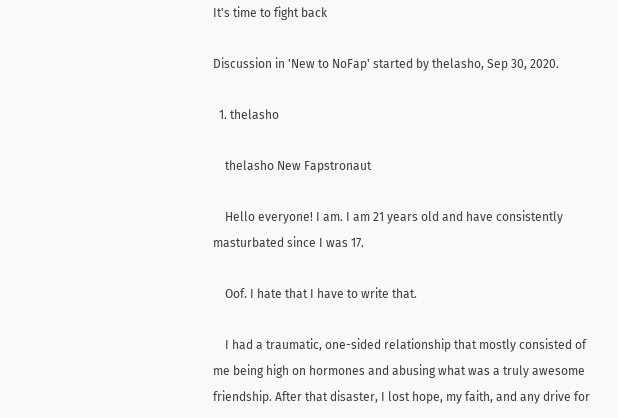It's time to fight back

Discussion in 'New to NoFap' started by thelasho, Sep 30, 2020.

  1. thelasho

    thelasho New Fapstronaut

    Hello everyone! I am. I am 21 years old and have consistently masturbated since I was 17.

    Oof. I hate that I have to write that.

    I had a traumatic, one-sided relationship that mostly consisted of me being high on hormones and abusing what was a truly awesome friendship. After that disaster, I lost hope, my faith, and any drive for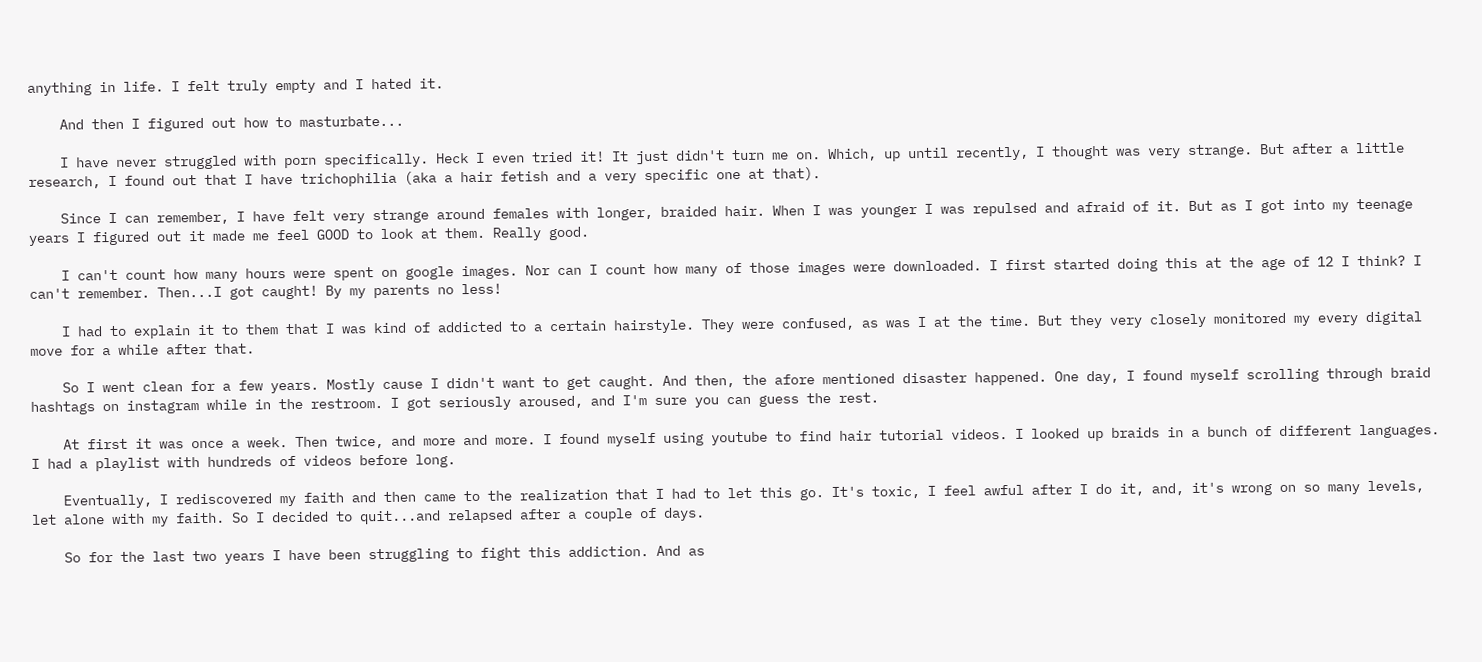anything in life. I felt truly empty and I hated it.

    And then I figured out how to masturbate...

    I have never struggled with porn specifically. Heck I even tried it! It just didn't turn me on. Which, up until recently, I thought was very strange. But after a little research, I found out that I have trichophilia (aka a hair fetish and a very specific one at that).

    Since I can remember, I have felt very strange around females with longer, braided hair. When I was younger I was repulsed and afraid of it. But as I got into my teenage years I figured out it made me feel GOOD to look at them. Really good.

    I can't count how many hours were spent on google images. Nor can I count how many of those images were downloaded. I first started doing this at the age of 12 I think? I can't remember. Then...I got caught! By my parents no less!

    I had to explain it to them that I was kind of addicted to a certain hairstyle. They were confused, as was I at the time. But they very closely monitored my every digital move for a while after that.

    So I went clean for a few years. Mostly cause I didn't want to get caught. And then, the afore mentioned disaster happened. One day, I found myself scrolling through braid hashtags on instagram while in the restroom. I got seriously aroused, and I'm sure you can guess the rest.

    At first it was once a week. Then twice, and more and more. I found myself using youtube to find hair tutorial videos. I looked up braids in a bunch of different languages. I had a playlist with hundreds of videos before long.

    Eventually, I rediscovered my faith and then came to the realization that I had to let this go. It's toxic, I feel awful after I do it, and, it's wrong on so many levels, let alone with my faith. So I decided to quit...and relapsed after a couple of days.

    So for the last two years I have been struggling to fight this addiction. And as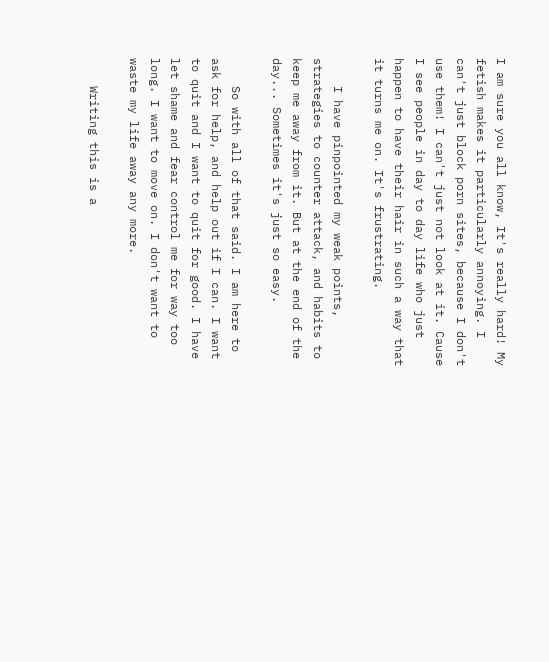I am sure you all know, It's really hard! My fetish makes it particularly annoying. I can't just block porn sites, because I don't use them! I can't just not look at it. Cause I see people in day to day life who just happen to have their hair in such a way that it turns me on. It's frustrating.

    I have pinpointed my weak points, strategies to counter attack, and habits to keep me away from it. But at the end of the day... Sometimes it's just so easy.

    So with all of that said. I am here to ask for help, and help out if I can. I want to quit and I want to quit for good. I have let shame and fear control me for way too long. I want to move on. I don't want to waste my life away any more.

    Writing this is a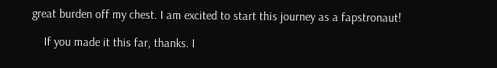great burden off my chest. I am excited to start this journey as a fapstronaut!

    If you made it this far, thanks. I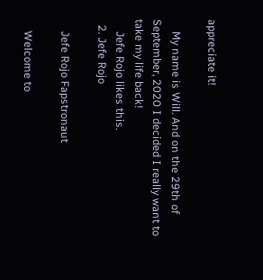appreciate it!

    My name is Will. And on the 29th of September, 2020 I decided I really want to take my life back!
    Jefe Rojo likes this.
  2. Jefe Rojo

    Jefe Rojo Fapstronaut

    Welcome to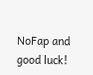NoFap and good luck!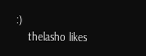:)
    thelasho likes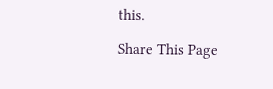this.

Share This Page